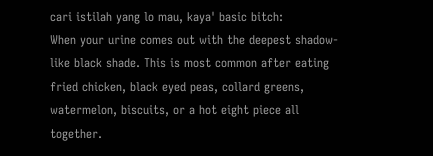cari istilah yang lo mau, kaya' basic bitch:
When your urine comes out with the deepest shadow-like black shade. This is most common after eating fried chicken, black eyed peas, collard greens, watermelon, biscuits, or a hot eight piece all together.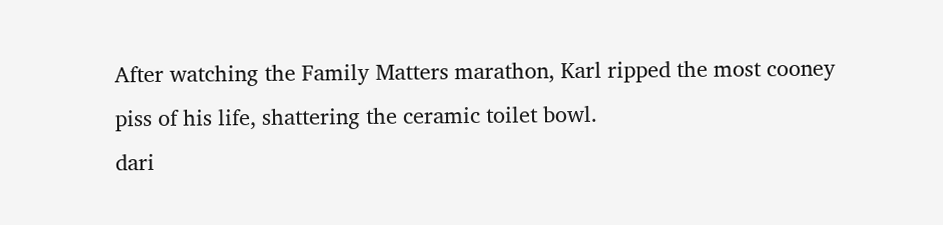After watching the Family Matters marathon, Karl ripped the most cooney piss of his life, shattering the ceramic toilet bowl.
dari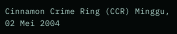Cinnamon Crime Ring (CCR) Minggu, 02 Mei 2004